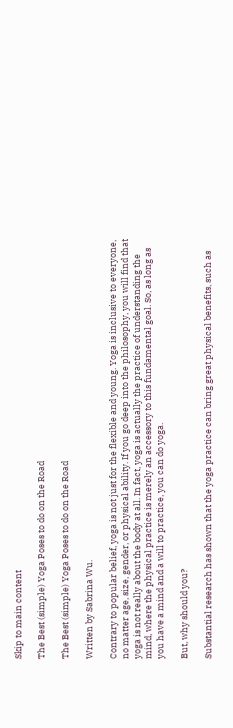Skip to main content

The Best (simple) Yoga Poses to do on the Road

The Best (simple) Yoga Poses to do on the Road

Written by Sabrina Wu.

Contrary to popular belief, yoga is not just for the flexible and young. Yoga is inclusive to everyone, no matter age, size, gender, or physical ability. If you go deep into the philosophy, you will find that yoga is not really about the body at all. In fact, yoga is actually the practice of understanding the mind, where the physical practice is merely an accessory to this fundamental goal. So, as long as you have a mind and a will to practice, you can do yoga.

But, why should you?

Substantial research has shown that the yoga practice can bring great physical benefits, such as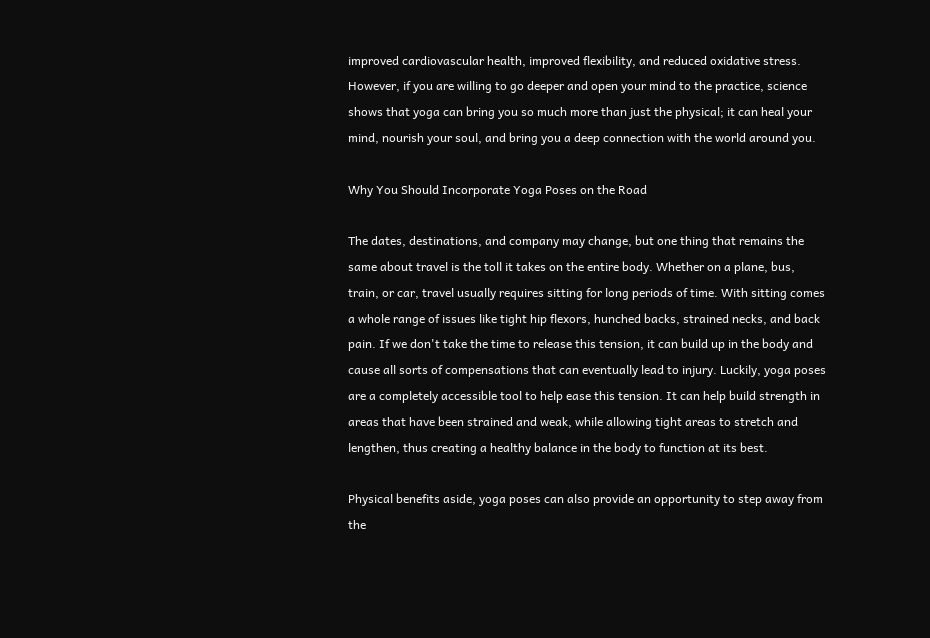improved cardiovascular health, improved flexibility, and reduced oxidative stress. However, if you are willing to go deeper and open your mind to the practice, science shows that yoga can bring you so much more than just the physical; it can heal your mind, nourish your soul, and bring you a deep connection with the world around you.

Why You Should Incorporate Yoga Poses on the Road

The dates, destinations, and company may change, but one thing that remains the same about travel is the toll it takes on the entire body. Whether on a plane, bus, train, or car, travel usually requires sitting for long periods of time. With sitting comes a whole range of issues like tight hip flexors, hunched backs, strained necks, and back pain. If we don't take the time to release this tension, it can build up in the body and cause all sorts of compensations that can eventually lead to injury. Luckily, yoga poses are a completely accessible tool to help ease this tension. It can help build strength in areas that have been strained and weak, while allowing tight areas to stretch and lengthen, thus creating a healthy balance in the body to function at its best.

Physical benefits aside, yoga poses can also provide an opportunity to step away from the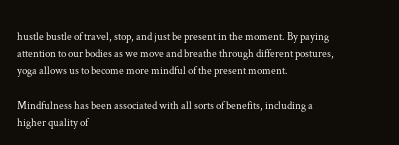hustle bustle of travel, stop, and just be present in the moment. By paying attention to our bodies as we move and breathe through different postures, yoga allows us to become more mindful of the present moment.

Mindfulness has been associated with all sorts of benefits, including a higher quality of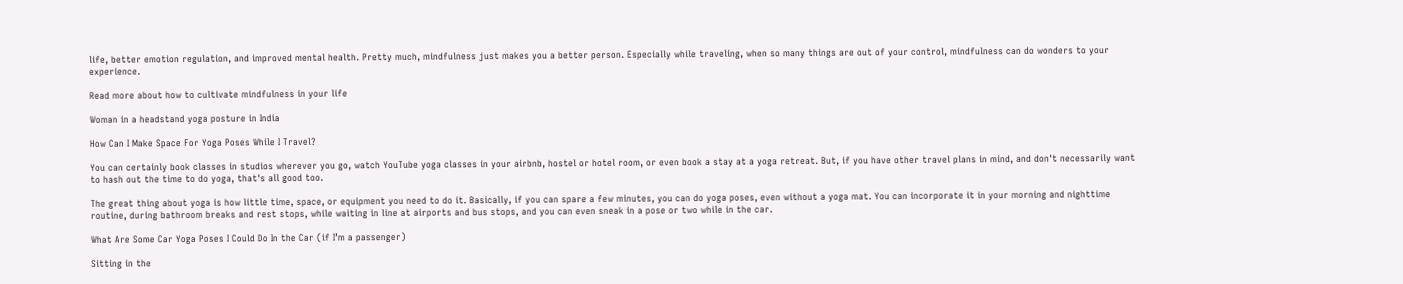life, better emotion regulation, and improved mental health. Pretty much, mindfulness just makes you a better person. Especially while traveling, when so many things are out of your control, mindfulness can do wonders to your experience.

Read more about how to cultivate mindfulness in your life

Woman in a headstand yoga posture in India

How Can I Make Space For Yoga Poses While I Travel?

You can certainly book classes in studios wherever you go, watch YouTube yoga classes in your airbnb, hostel or hotel room, or even book a stay at a yoga retreat. But, if you have other travel plans in mind, and don't necessarily want to hash out the time to do yoga, that's all good too.

The great thing about yoga is how little time, space, or equipment you need to do it. Basically, if you can spare a few minutes, you can do yoga poses, even without a yoga mat. You can incorporate it in your morning and nighttime routine, during bathroom breaks and rest stops, while waiting in line at airports and bus stops, and you can even sneak in a pose or two while in the car.

What Are Some Car Yoga Poses I Could Do In the Car (if I’m a passenger)

Sitting in the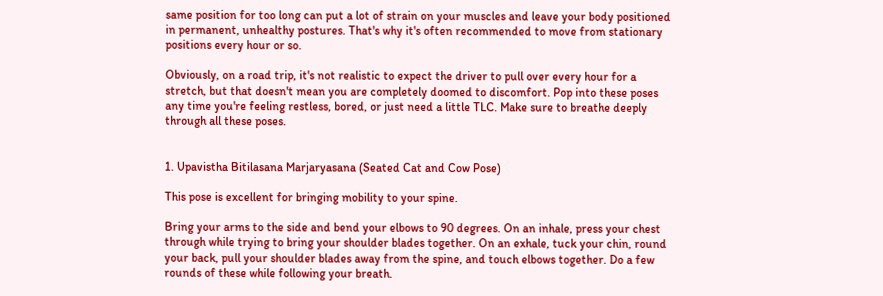same position for too long can put a lot of strain on your muscles and leave your body positioned in permanent, unhealthy postures. That's why it's often recommended to move from stationary positions every hour or so.

Obviously, on a road trip, it's not realistic to expect the driver to pull over every hour for a stretch, but that doesn't mean you are completely doomed to discomfort. Pop into these poses any time you're feeling restless, bored, or just need a little TLC. Make sure to breathe deeply through all these poses.


1. Upavistha Bitilasana Marjaryasana (Seated Cat and Cow Pose)

This pose is excellent for bringing mobility to your spine.

Bring your arms to the side and bend your elbows to 90 degrees. On an inhale, press your chest through while trying to bring your shoulder blades together. On an exhale, tuck your chin, round your back, pull your shoulder blades away from the spine, and touch elbows together. Do a few rounds of these while following your breath.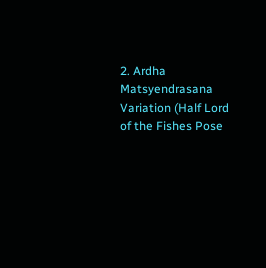2. Ardha Matsyendrasana Variation (Half Lord of the Fishes Pose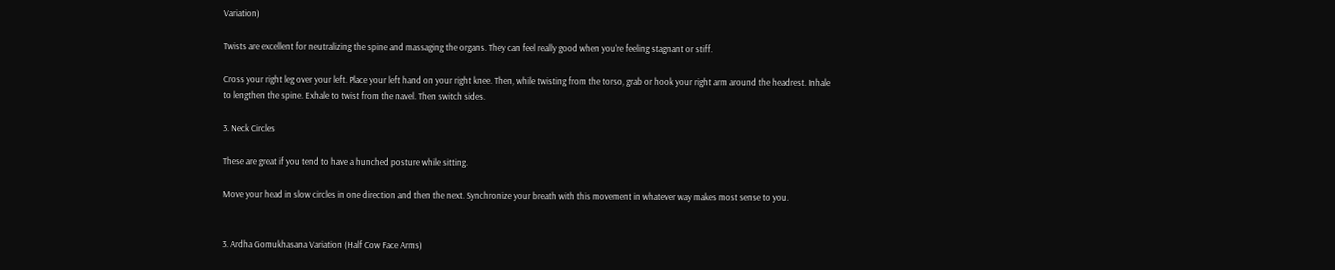Variation)

Twists are excellent for neutralizing the spine and massaging the organs. They can feel really good when you're feeling stagnant or stiff.

Cross your right leg over your left. Place your left hand on your right knee. Then, while twisting from the torso, grab or hook your right arm around the headrest. Inhale to lengthen the spine. Exhale to twist from the navel. Then switch sides.

3. Neck Circles

These are great if you tend to have a hunched posture while sitting.

Move your head in slow circles in one direction and then the next. Synchronize your breath with this movement in whatever way makes most sense to you.


3. Ardha Gomukhasana Variation (Half Cow Face Arms)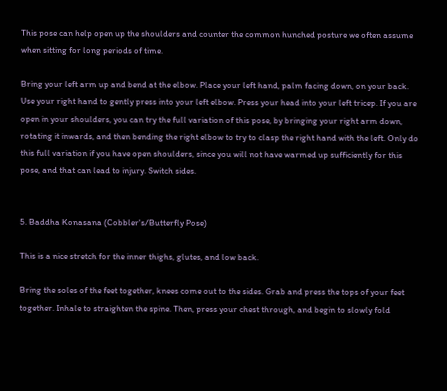This pose can help open up the shoulders and counter the common hunched posture we often assume when sitting for long periods of time.

Bring your left arm up and bend at the elbow. Place your left hand, palm facing down, on your back. Use your right hand to gently press into your left elbow. Press your head into your left tricep. If you are open in your shoulders, you can try the full variation of this pose, by bringing your right arm down, rotating it inwards, and then bending the right elbow to try to clasp the right hand with the left. Only do this full variation if you have open shoulders, since you will not have warmed up sufficiently for this pose, and that can lead to injury. Switch sides.


5. Baddha Konasana (Cobbler's/Butterfly Pose)

This is a nice stretch for the inner thighs, glutes, and low back.

Bring the soles of the feet together, knees come out to the sides. Grab and press the tops of your feet together. Inhale to straighten the spine. Then, press your chest through, and begin to slowly fold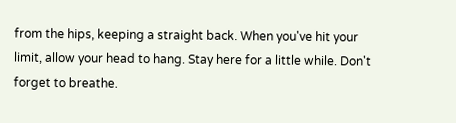from the hips, keeping a straight back. When you've hit your limit, allow your head to hang. Stay here for a little while. Don't forget to breathe.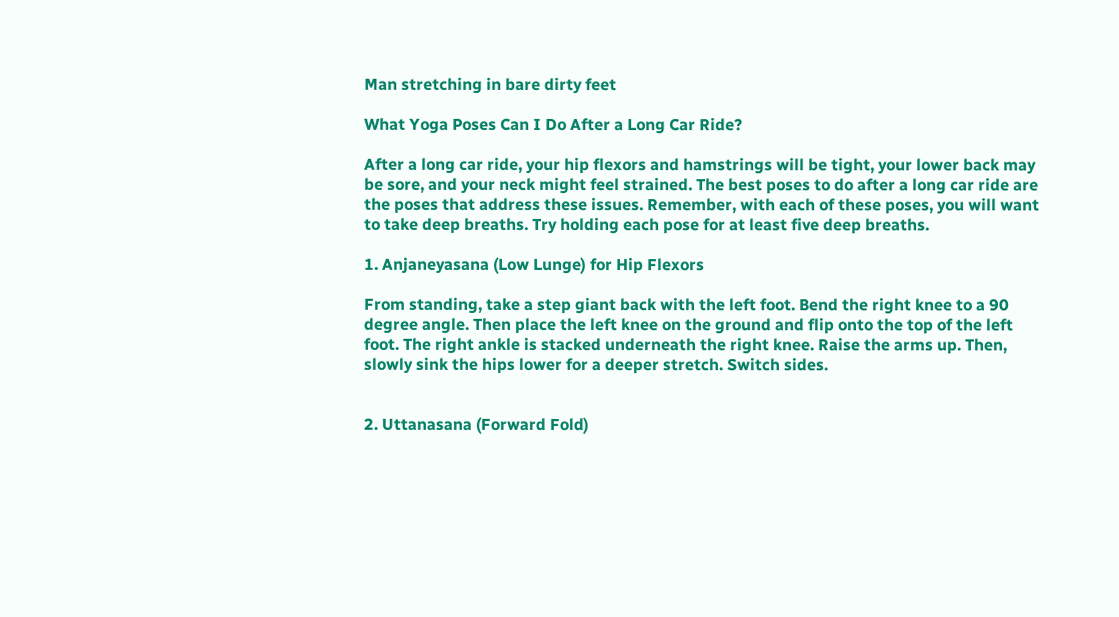Man stretching in bare dirty feet

What Yoga Poses Can I Do After a Long Car Ride?

After a long car ride, your hip flexors and hamstrings will be tight, your lower back may be sore, and your neck might feel strained. The best poses to do after a long car ride are the poses that address these issues. Remember, with each of these poses, you will want to take deep breaths. Try holding each pose for at least five deep breaths.

1. Anjaneyasana (Low Lunge) for Hip Flexors

From standing, take a step giant back with the left foot. Bend the right knee to a 90 degree angle. Then place the left knee on the ground and flip onto the top of the left foot. The right ankle is stacked underneath the right knee. Raise the arms up. Then, slowly sink the hips lower for a deeper stretch. Switch sides.


2. Uttanasana (Forward Fold)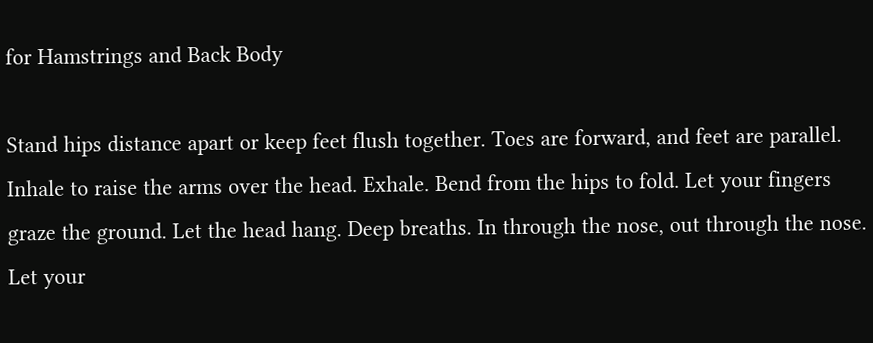for Hamstrings and Back Body

Stand hips distance apart or keep feet flush together. Toes are forward, and feet are parallel. Inhale to raise the arms over the head. Exhale. Bend from the hips to fold. Let your fingers graze the ground. Let the head hang. Deep breaths. In through the nose, out through the nose. Let your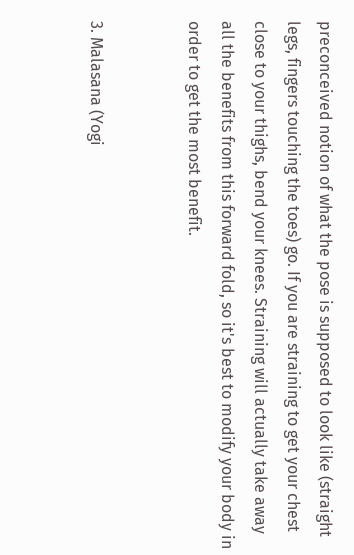preconceived notion of what the pose is supposed to look like (straight legs, fingers touching the toes) go. If you are straining to get your chest close to your thighs, bend your knees. Straining will actually take away all the benefits from this forward fold, so it's best to modify your body in order to get the most benefit.


3. Malasana (Yogi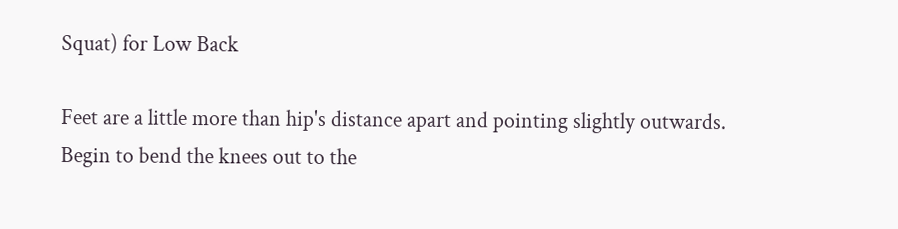Squat) for Low Back

Feet are a little more than hip's distance apart and pointing slightly outwards. Begin to bend the knees out to the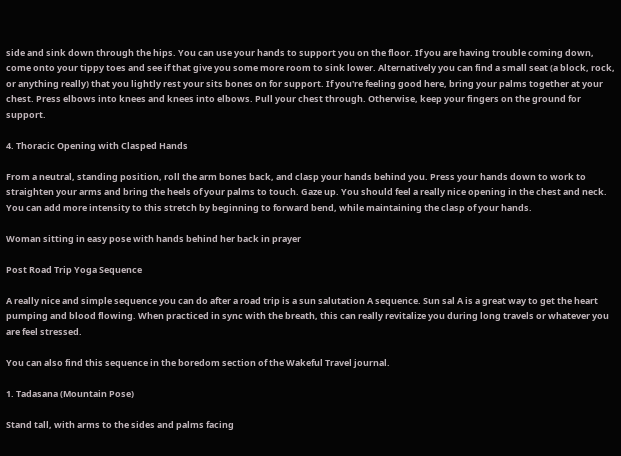side and sink down through the hips. You can use your hands to support you on the floor. If you are having trouble coming down, come onto your tippy toes and see if that give you some more room to sink lower. Alternatively you can find a small seat (a block, rock, or anything really) that you lightly rest your sits bones on for support. If you're feeling good here, bring your palms together at your chest. Press elbows into knees and knees into elbows. Pull your chest through. Otherwise, keep your fingers on the ground for support.

4. Thoracic Opening with Clasped Hands

From a neutral, standing position, roll the arm bones back, and clasp your hands behind you. Press your hands down to work to straighten your arms and bring the heels of your palms to touch. Gaze up. You should feel a really nice opening in the chest and neck. You can add more intensity to this stretch by beginning to forward bend, while maintaining the clasp of your hands.

Woman sitting in easy pose with hands behind her back in prayer

Post Road Trip Yoga Sequence

A really nice and simple sequence you can do after a road trip is a sun salutation A sequence. Sun sal A is a great way to get the heart pumping and blood flowing. When practiced in sync with the breath, this can really revitalize you during long travels or whatever you are feel stressed.

You can also find this sequence in the boredom section of the Wakeful Travel journal.

1. Tadasana (Mountain Pose)

Stand tall, with arms to the sides and palms facing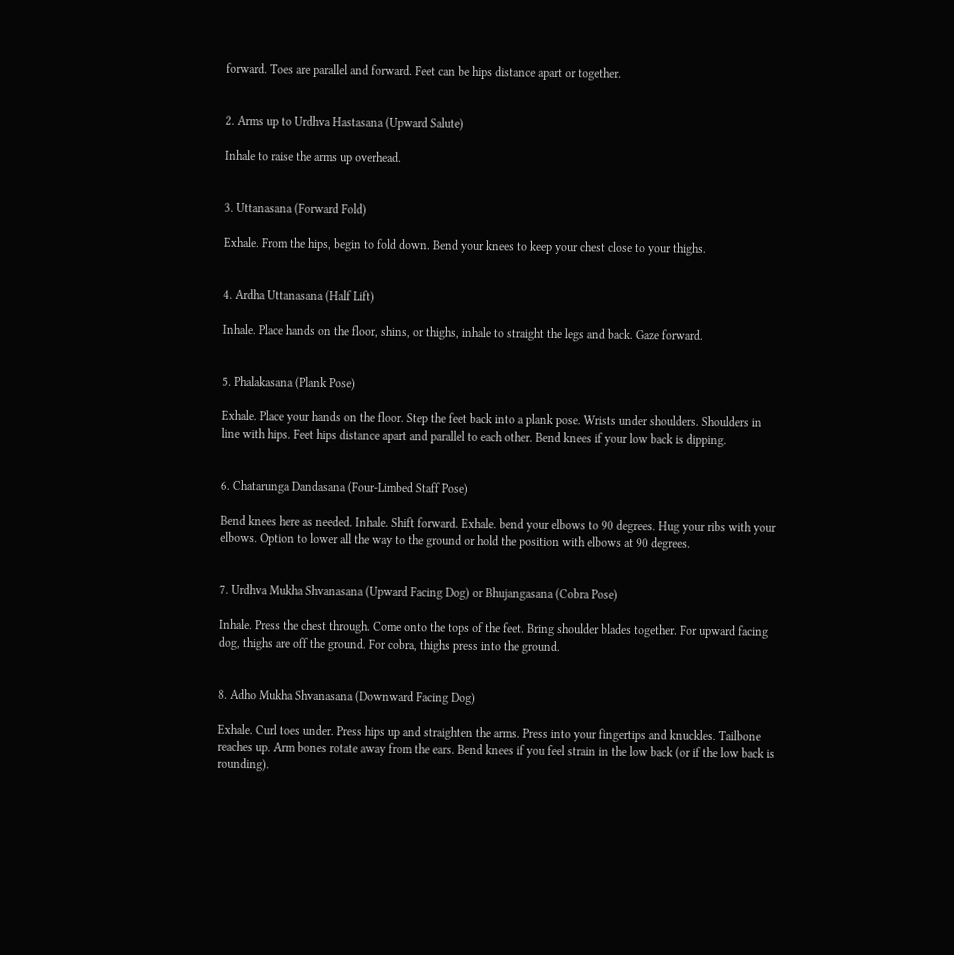forward. Toes are parallel and forward. Feet can be hips distance apart or together.


2. Arms up to Urdhva Hastasana (Upward Salute)

Inhale to raise the arms up overhead.


3. Uttanasana (Forward Fold)

Exhale. From the hips, begin to fold down. Bend your knees to keep your chest close to your thighs.


4. Ardha Uttanasana (Half Lift)

Inhale. Place hands on the floor, shins, or thighs, inhale to straight the legs and back. Gaze forward.


5. Phalakasana (Plank Pose)

Exhale. Place your hands on the floor. Step the feet back into a plank pose. Wrists under shoulders. Shoulders in line with hips. Feet hips distance apart and parallel to each other. Bend knees if your low back is dipping.


6. Chatarunga Dandasana (Four-Limbed Staff Pose)

Bend knees here as needed. Inhale. Shift forward. Exhale. bend your elbows to 90 degrees. Hug your ribs with your elbows. Option to lower all the way to the ground or hold the position with elbows at 90 degrees.


7. Urdhva Mukha Shvanasana (Upward Facing Dog) or Bhujangasana (Cobra Pose)

Inhale. Press the chest through. Come onto the tops of the feet. Bring shoulder blades together. For upward facing dog, thighs are off the ground. For cobra, thighs press into the ground.


8. Adho Mukha Shvanasana (Downward Facing Dog)

Exhale. Curl toes under. Press hips up and straighten the arms. Press into your fingertips and knuckles. Tailbone reaches up. Arm bones rotate away from the ears. Bend knees if you feel strain in the low back (or if the low back is rounding).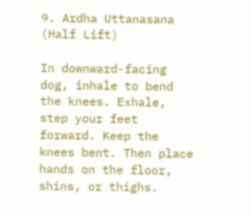9. Ardha Uttanasana (Half Lift)

In downward-facing dog, inhale to bend the knees. Exhale, step your feet forward. Keep the knees bent. Then place hands on the floor, shins, or thighs.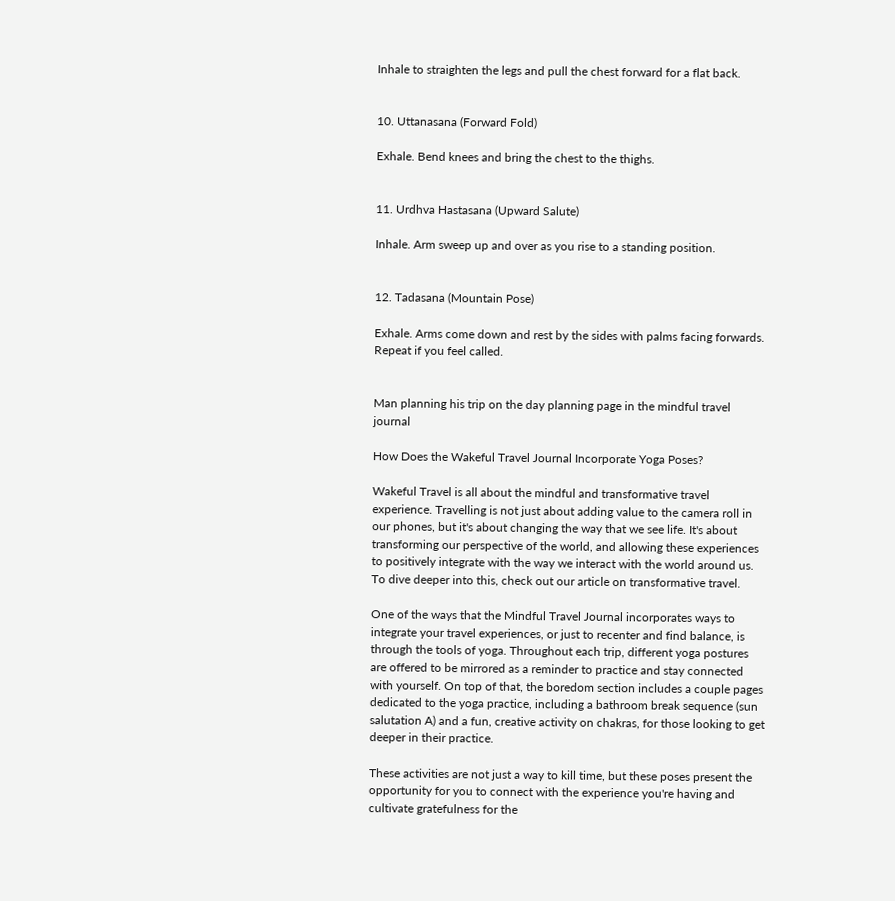Inhale to straighten the legs and pull the chest forward for a flat back.


10. Uttanasana (Forward Fold)

Exhale. Bend knees and bring the chest to the thighs.


11. Urdhva Hastasana (Upward Salute)

Inhale. Arm sweep up and over as you rise to a standing position.


12. Tadasana (Mountain Pose)

Exhale. Arms come down and rest by the sides with palms facing forwards. Repeat if you feel called.


Man planning his trip on the day planning page in the mindful travel journal

How Does the Wakeful Travel Journal Incorporate Yoga Poses?

Wakeful Travel is all about the mindful and transformative travel experience. Travelling is not just about adding value to the camera roll in our phones, but it's about changing the way that we see life. It's about transforming our perspective of the world, and allowing these experiences to positively integrate with the way we interact with the world around us. To dive deeper into this, check out our article on transformative travel.

One of the ways that the Mindful Travel Journal incorporates ways to integrate your travel experiences, or just to recenter and find balance, is through the tools of yoga. Throughout each trip, different yoga postures are offered to be mirrored as a reminder to practice and stay connected with yourself. On top of that, the boredom section includes a couple pages dedicated to the yoga practice, including a bathroom break sequence (sun salutation A) and a fun, creative activity on chakras, for those looking to get deeper in their practice.

These activities are not just a way to kill time, but these poses present the opportunity for you to connect with the experience you're having and cultivate gratefulness for the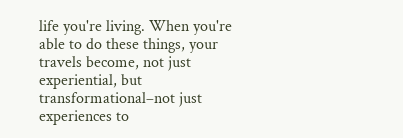life you're living. When you're able to do these things, your travels become, not just experiential, but transformational–not just experiences to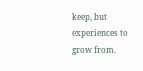keep, but experiences to grow from.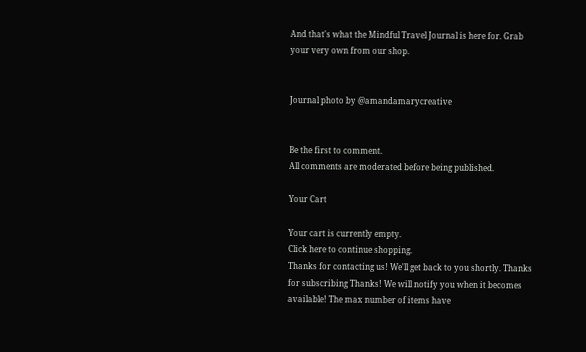And that's what the Mindful Travel Journal is here for. Grab your very own from our shop.


Journal photo by @amandamarycreative


Be the first to comment.
All comments are moderated before being published.

Your Cart

Your cart is currently empty.
Click here to continue shopping.
Thanks for contacting us! We'll get back to you shortly. Thanks for subscribing Thanks! We will notify you when it becomes available! The max number of items have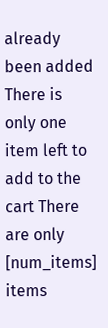already been added There is only one item left to add to the cart There are only [num_items] items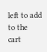left to add to the cart